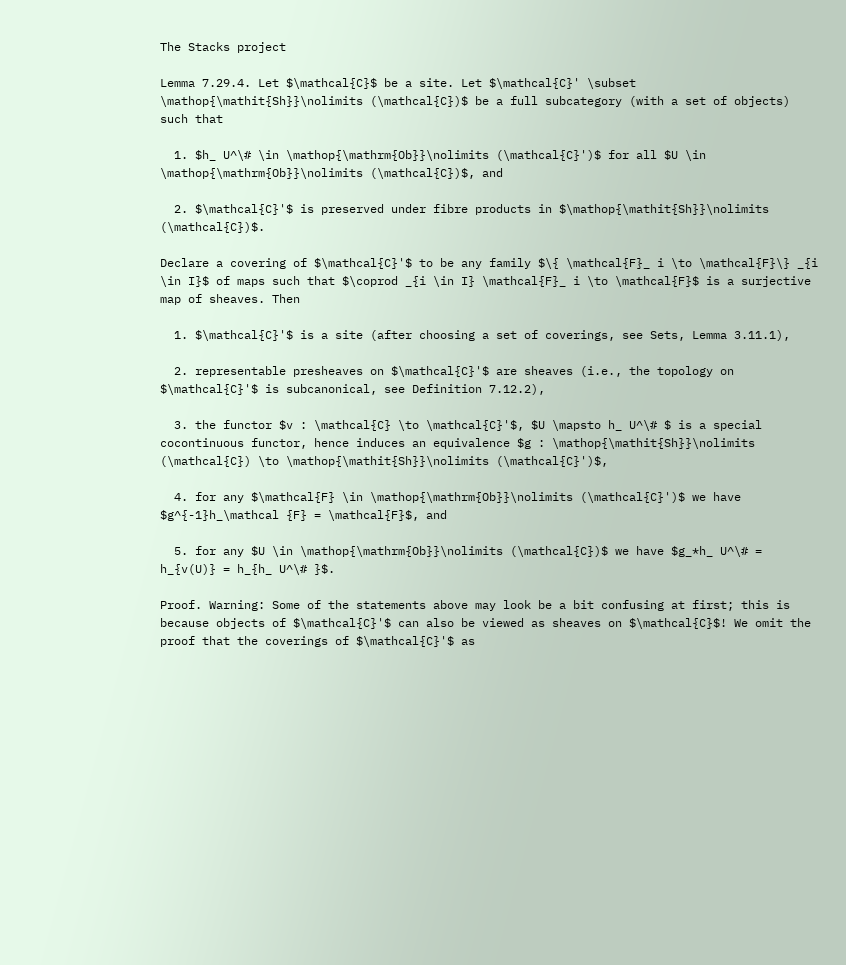The Stacks project

Lemma 7.29.4. Let $\mathcal{C}$ be a site. Let $\mathcal{C}' \subset \mathop{\mathit{Sh}}\nolimits (\mathcal{C})$ be a full subcategory (with a set of objects) such that

  1. $h_ U^\# \in \mathop{\mathrm{Ob}}\nolimits (\mathcal{C}')$ for all $U \in \mathop{\mathrm{Ob}}\nolimits (\mathcal{C})$, and

  2. $\mathcal{C}'$ is preserved under fibre products in $\mathop{\mathit{Sh}}\nolimits (\mathcal{C})$.

Declare a covering of $\mathcal{C}'$ to be any family $\{ \mathcal{F}_ i \to \mathcal{F}\} _{i \in I}$ of maps such that $\coprod _{i \in I} \mathcal{F}_ i \to \mathcal{F}$ is a surjective map of sheaves. Then

  1. $\mathcal{C}'$ is a site (after choosing a set of coverings, see Sets, Lemma 3.11.1),

  2. representable presheaves on $\mathcal{C}'$ are sheaves (i.e., the topology on $\mathcal{C}'$ is subcanonical, see Definition 7.12.2),

  3. the functor $v : \mathcal{C} \to \mathcal{C}'$, $U \mapsto h_ U^\# $ is a special cocontinuous functor, hence induces an equivalence $g : \mathop{\mathit{Sh}}\nolimits (\mathcal{C}) \to \mathop{\mathit{Sh}}\nolimits (\mathcal{C}')$,

  4. for any $\mathcal{F} \in \mathop{\mathrm{Ob}}\nolimits (\mathcal{C}')$ we have $g^{-1}h_\mathcal {F} = \mathcal{F}$, and

  5. for any $U \in \mathop{\mathrm{Ob}}\nolimits (\mathcal{C})$ we have $g_*h_ U^\# = h_{v(U)} = h_{h_ U^\# }$.

Proof. Warning: Some of the statements above may look be a bit confusing at first; this is because objects of $\mathcal{C}'$ can also be viewed as sheaves on $\mathcal{C}$! We omit the proof that the coverings of $\mathcal{C}'$ as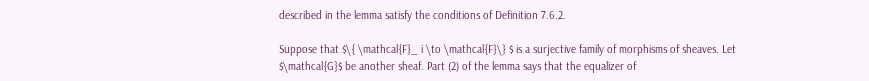described in the lemma satisfy the conditions of Definition 7.6.2.

Suppose that $\{ \mathcal{F}_ i \to \mathcal{F}\} $ is a surjective family of morphisms of sheaves. Let $\mathcal{G}$ be another sheaf. Part (2) of the lemma says that the equalizer of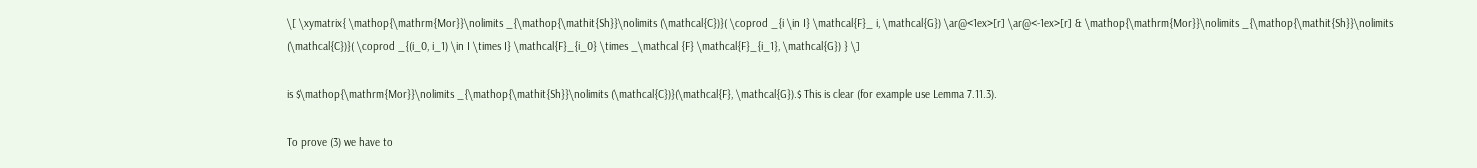\[ \xymatrix{ \mathop{\mathrm{Mor}}\nolimits _{\mathop{\mathit{Sh}}\nolimits (\mathcal{C})}( \coprod _{i \in I} \mathcal{F}_ i, \mathcal{G}) \ar@<1ex>[r] \ar@<-1ex>[r] & \mathop{\mathrm{Mor}}\nolimits _{\mathop{\mathit{Sh}}\nolimits (\mathcal{C})}( \coprod _{(i_0, i_1) \in I \times I} \mathcal{F}_{i_0} \times _\mathcal {F} \mathcal{F}_{i_1}, \mathcal{G}) } \]

is $\mathop{\mathrm{Mor}}\nolimits _{\mathop{\mathit{Sh}}\nolimits (\mathcal{C})}(\mathcal{F}, \mathcal{G}).$ This is clear (for example use Lemma 7.11.3).

To prove (3) we have to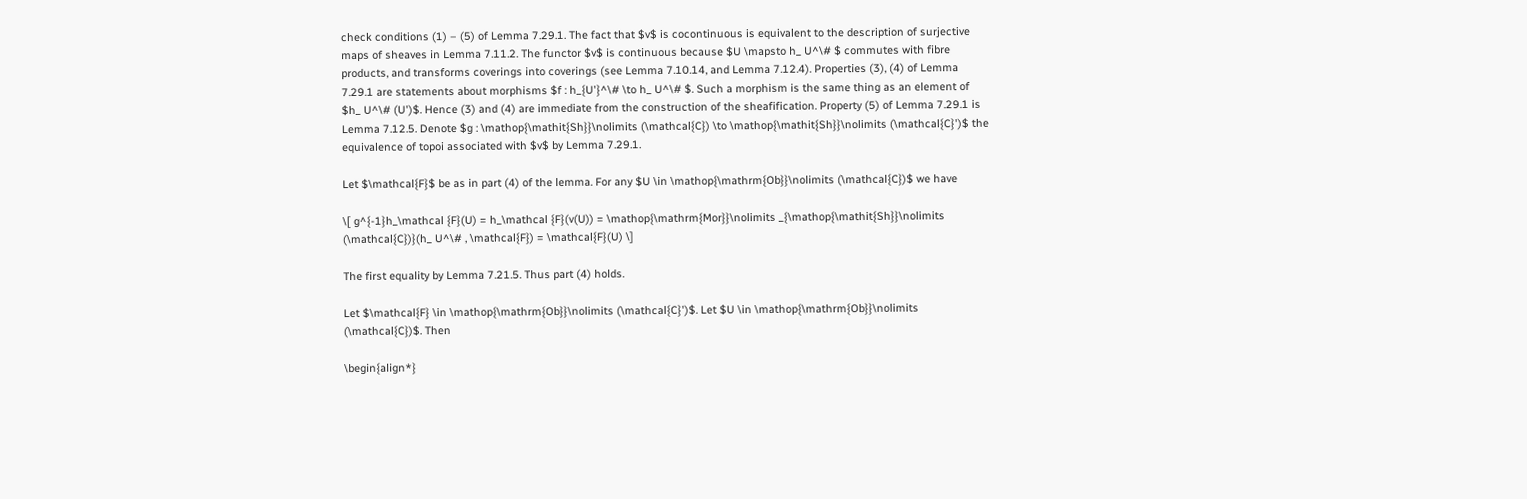check conditions (1) – (5) of Lemma 7.29.1. The fact that $v$ is cocontinuous is equivalent to the description of surjective maps of sheaves in Lemma 7.11.2. The functor $v$ is continuous because $U \mapsto h_ U^\# $ commutes with fibre products, and transforms coverings into coverings (see Lemma 7.10.14, and Lemma 7.12.4). Properties (3), (4) of Lemma 7.29.1 are statements about morphisms $f : h_{U'}^\# \to h_ U^\# $. Such a morphism is the same thing as an element of $h_ U^\# (U')$. Hence (3) and (4) are immediate from the construction of the sheafification. Property (5) of Lemma 7.29.1 is Lemma 7.12.5. Denote $g : \mathop{\mathit{Sh}}\nolimits (\mathcal{C}) \to \mathop{\mathit{Sh}}\nolimits (\mathcal{C}')$ the equivalence of topoi associated with $v$ by Lemma 7.29.1.

Let $\mathcal{F}$ be as in part (4) of the lemma. For any $U \in \mathop{\mathrm{Ob}}\nolimits (\mathcal{C})$ we have

\[ g^{-1}h_\mathcal {F}(U) = h_\mathcal {F}(v(U)) = \mathop{\mathrm{Mor}}\nolimits _{\mathop{\mathit{Sh}}\nolimits (\mathcal{C})}(h_ U^\# , \mathcal{F}) = \mathcal{F}(U) \]

The first equality by Lemma 7.21.5. Thus part (4) holds.

Let $\mathcal{F} \in \mathop{\mathrm{Ob}}\nolimits (\mathcal{C}')$. Let $U \in \mathop{\mathrm{Ob}}\nolimits (\mathcal{C})$. Then

\begin{align*}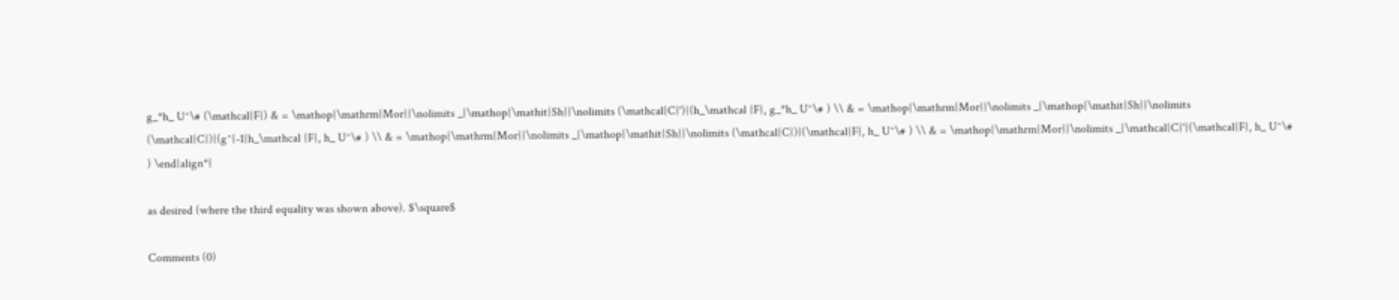g_*h_ U^\# (\mathcal{F}) & = \mathop{\mathrm{Mor}}\nolimits _{\mathop{\mathit{Sh}}\nolimits (\mathcal{C}')}(h_\mathcal {F}, g_*h_ U^\# ) \\ & = \mathop{\mathrm{Mor}}\nolimits _{\mathop{\mathit{Sh}}\nolimits (\mathcal{C})}(g^{-1}h_\mathcal {F}, h_ U^\# ) \\ & = \mathop{\mathrm{Mor}}\nolimits _{\mathop{\mathit{Sh}}\nolimits (\mathcal{C})}(\mathcal{F}, h_ U^\# ) \\ & = \mathop{\mathrm{Mor}}\nolimits _{\mathcal{C}'}(\mathcal{F}, h_ U^\# ) \end{align*}

as desired (where the third equality was shown above). $\square$

Comments (0)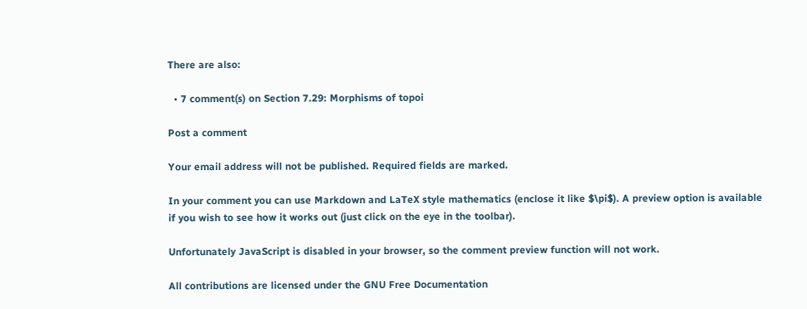There are also:

  • 7 comment(s) on Section 7.29: Morphisms of topoi

Post a comment

Your email address will not be published. Required fields are marked.

In your comment you can use Markdown and LaTeX style mathematics (enclose it like $\pi$). A preview option is available if you wish to see how it works out (just click on the eye in the toolbar).

Unfortunately JavaScript is disabled in your browser, so the comment preview function will not work.

All contributions are licensed under the GNU Free Documentation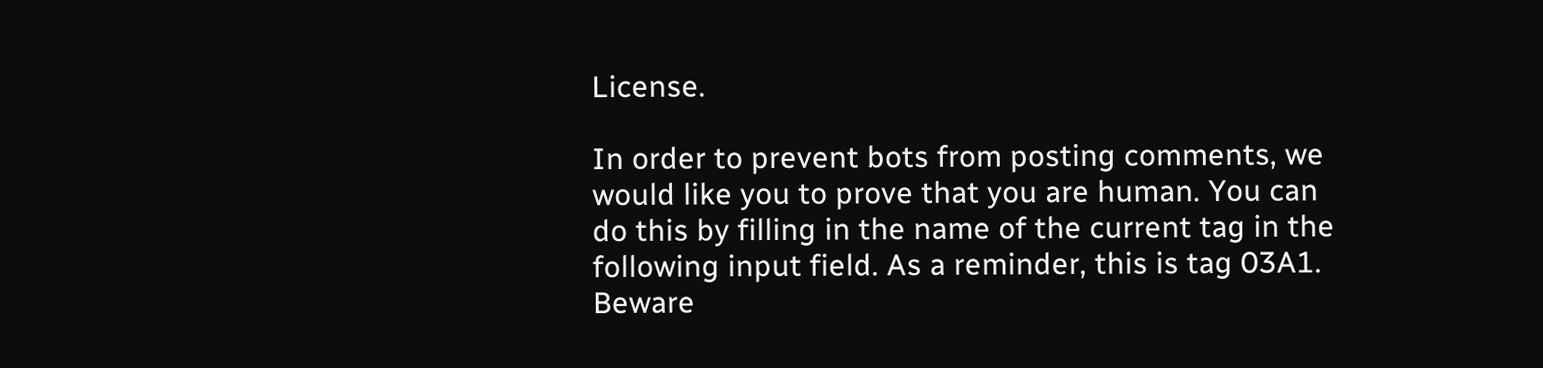License.

In order to prevent bots from posting comments, we would like you to prove that you are human. You can do this by filling in the name of the current tag in the following input field. As a reminder, this is tag 03A1. Beware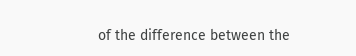of the difference between the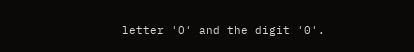letter 'O' and the digit '0'.